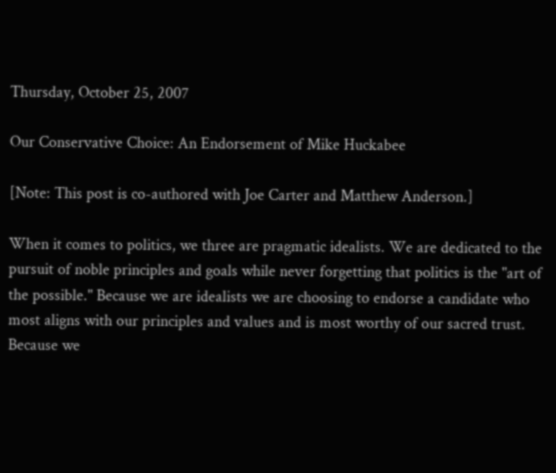Thursday, October 25, 2007

Our Conservative Choice: An Endorsement of Mike Huckabee

[Note: This post is co-authored with Joe Carter and Matthew Anderson.]

When it comes to politics, we three are pragmatic idealists. We are dedicated to the pursuit of noble principles and goals while never forgetting that politics is the "art of the possible." Because we are idealists we are choosing to endorse a candidate who most aligns with our principles and values and is most worthy of our sacred trust. Because we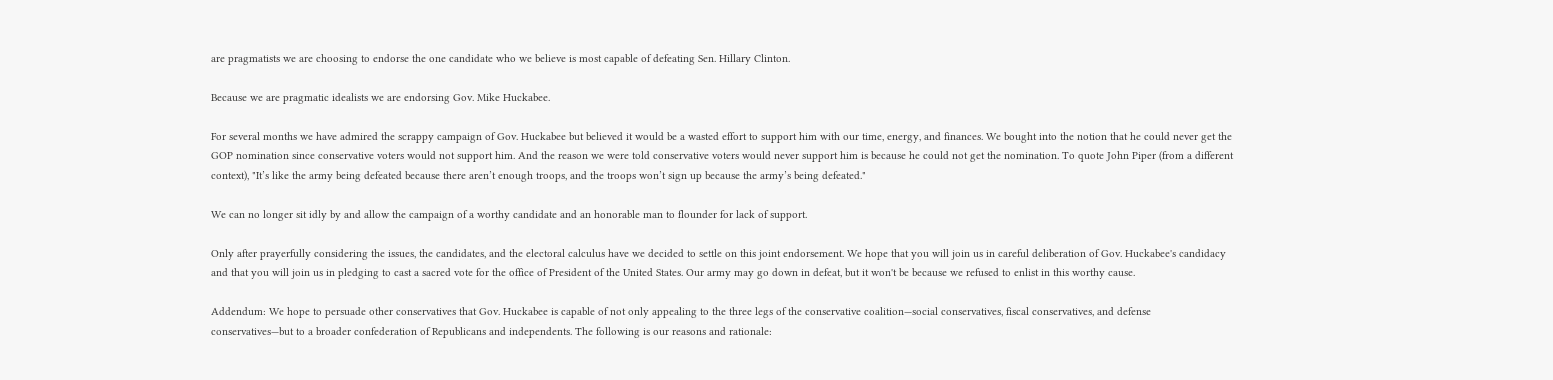are pragmatists we are choosing to endorse the one candidate who we believe is most capable of defeating Sen. Hillary Clinton.

Because we are pragmatic idealists we are endorsing Gov. Mike Huckabee.

For several months we have admired the scrappy campaign of Gov. Huckabee but believed it would be a wasted effort to support him with our time, energy, and finances. We bought into the notion that he could never get the GOP nomination since conservative voters would not support him. And the reason we were told conservative voters would never support him is because he could not get the nomination. To quote John Piper (from a different context), "It’s like the army being defeated because there aren’t enough troops, and the troops won’t sign up because the army’s being defeated."

We can no longer sit idly by and allow the campaign of a worthy candidate and an honorable man to flounder for lack of support.

Only after prayerfully considering the issues, the candidates, and the electoral calculus have we decided to settle on this joint endorsement. We hope that you will join us in careful deliberation of Gov. Huckabee's candidacy and that you will join us in pledging to cast a sacred vote for the office of President of the United States. Our army may go down in defeat, but it won't be because we refused to enlist in this worthy cause.

Addendum: We hope to persuade other conservatives that Gov. Huckabee is capable of not only appealing to the three legs of the conservative coalition—social conservatives, fiscal conservatives, and defense conservatives—but to a broader confederation of Republicans and independents. The following is our reasons and rationale: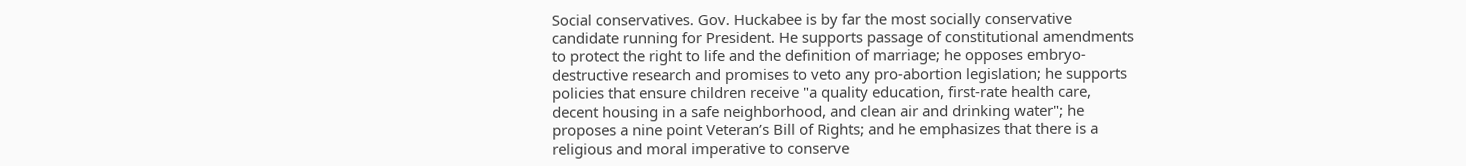Social conservatives. Gov. Huckabee is by far the most socially conservative candidate running for President. He supports passage of constitutional amendments to protect the right to life and the definition of marriage; he opposes embryo-destructive research and promises to veto any pro-abortion legislation; he supports policies that ensure children receive "a quality education, first-rate health care, decent housing in a safe neighborhood, and clean air and drinking water"; he proposes a nine point Veteran’s Bill of Rights; and he emphasizes that there is a religious and moral imperative to conserve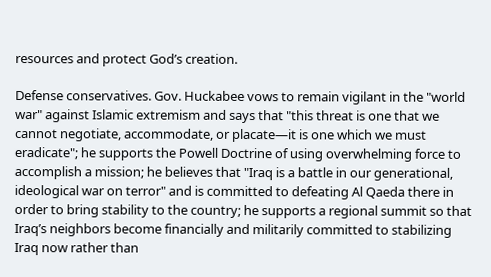resources and protect God’s creation.

Defense conservatives. Gov. Huckabee vows to remain vigilant in the "world war" against Islamic extremism and says that "this threat is one that we cannot negotiate, accommodate, or placate—it is one which we must eradicate"; he supports the Powell Doctrine of using overwhelming force to accomplish a mission; he believes that "Iraq is a battle in our generational, ideological war on terror" and is committed to defeating Al Qaeda there in order to bring stability to the country; he supports a regional summit so that Iraq’s neighbors become financially and militarily committed to stabilizing Iraq now rather than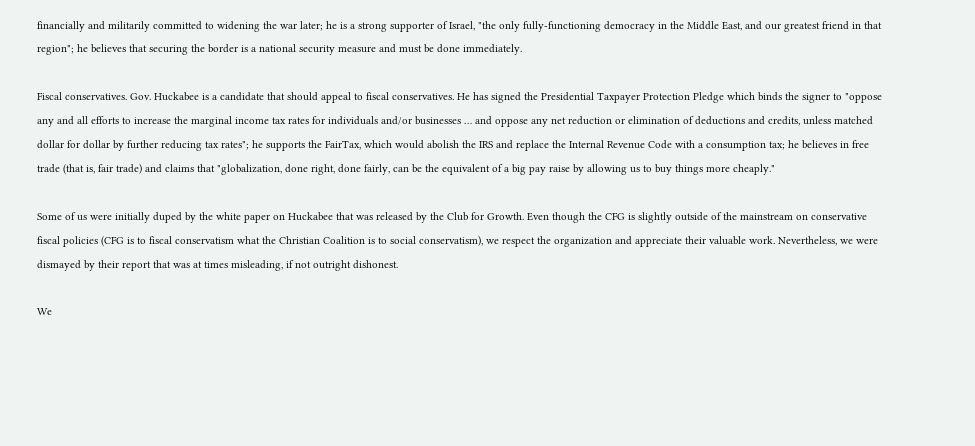financially and militarily committed to widening the war later; he is a strong supporter of Israel, "the only fully-functioning democracy in the Middle East, and our greatest friend in that region"; he believes that securing the border is a national security measure and must be done immediately.

Fiscal conservatives. Gov. Huckabee is a candidate that should appeal to fiscal conservatives. He has signed the Presidential Taxpayer Protection Pledge which binds the signer to "oppose any and all efforts to increase the marginal income tax rates for individuals and/or businesses … and oppose any net reduction or elimination of deductions and credits, unless matched dollar for dollar by further reducing tax rates"; he supports the FairTax, which would abolish the IRS and replace the Internal Revenue Code with a consumption tax; he believes in free trade (that is, fair trade) and claims that "globalization, done right, done fairly, can be the equivalent of a big pay raise by allowing us to buy things more cheaply."

Some of us were initially duped by the white paper on Huckabee that was released by the Club for Growth. Even though the CFG is slightly outside of the mainstream on conservative fiscal policies (CFG is to fiscal conservatism what the Christian Coalition is to social conservatism), we respect the organization and appreciate their valuable work. Nevertheless, we were dismayed by their report that was at times misleading, if not outright dishonest.

We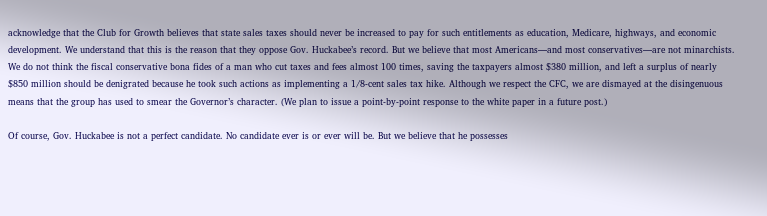acknowledge that the Club for Growth believes that state sales taxes should never be increased to pay for such entitlements as education, Medicare, highways, and economic development. We understand that this is the reason that they oppose Gov. Huckabee’s record. But we believe that most Americans—and most conservatives—are not minarchists. We do not think the fiscal conservative bona fides of a man who cut taxes and fees almost 100 times, saving the taxpayers almost $380 million, and left a surplus of nearly $850 million should be denigrated because he took such actions as implementing a 1/8-cent sales tax hike. Although we respect the CFC, we are dismayed at the disingenuous means that the group has used to smear the Governor’s character. (We plan to issue a point-by-point response to the white paper in a future post.)

Of course, Gov. Huckabee is not a perfect candidate. No candidate ever is or ever will be. But we believe that he possesses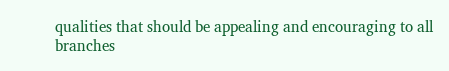qualities that should be appealing and encouraging to all branches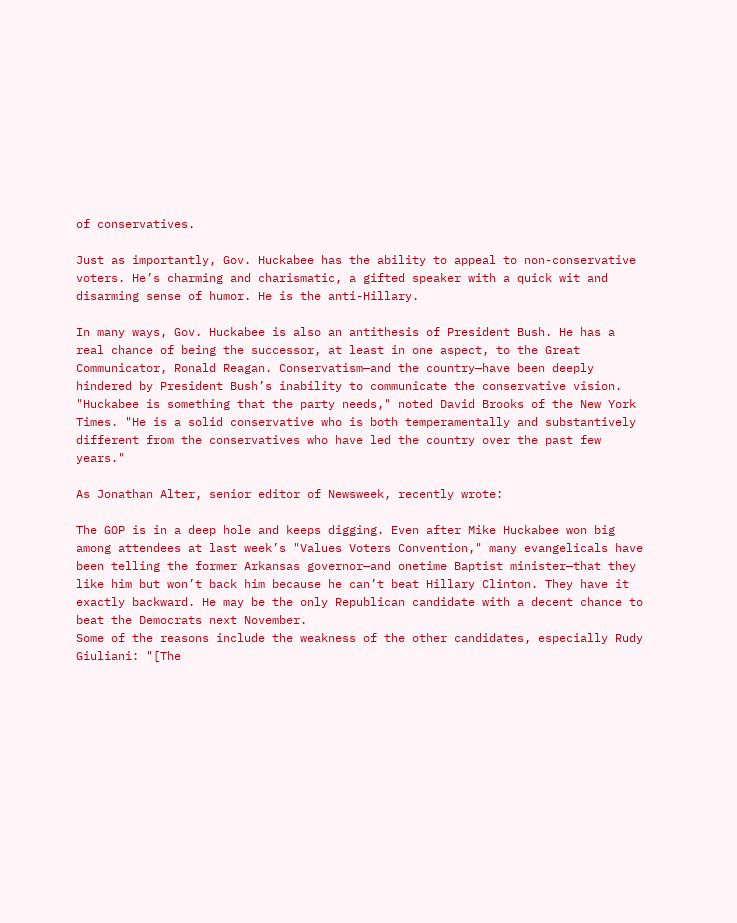of conservatives.

Just as importantly, Gov. Huckabee has the ability to appeal to non-conservative voters. He’s charming and charismatic, a gifted speaker with a quick wit and disarming sense of humor. He is the anti-Hillary.

In many ways, Gov. Huckabee is also an antithesis of President Bush. He has a real chance of being the successor, at least in one aspect, to the Great Communicator, Ronald Reagan. Conservatism—and the country—have been deeply hindered by President Bush’s inability to communicate the conservative vision. "Huckabee is something that the party needs," noted David Brooks of the New York Times. "He is a solid conservative who is both temperamentally and substantively different from the conservatives who have led the country over the past few years."

As Jonathan Alter, senior editor of Newsweek, recently wrote:

The GOP is in a deep hole and keeps digging. Even after Mike Huckabee won big among attendees at last week’s "Values Voters Convention," many evangelicals have been telling the former Arkansas governor—and onetime Baptist minister—that they like him but won’t back him because he can’t beat Hillary Clinton. They have it exactly backward. He may be the only Republican candidate with a decent chance to beat the Democrats next November.
Some of the reasons include the weakness of the other candidates, especially Rudy Giuliani: "[The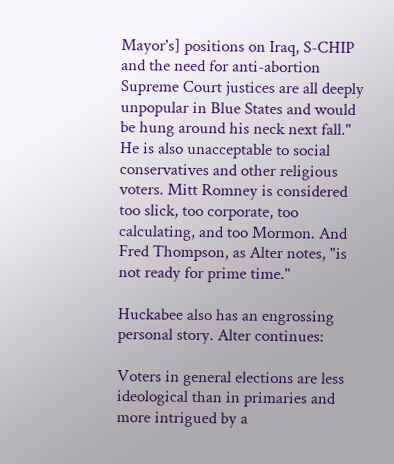Mayor's] positions on Iraq, S-CHIP and the need for anti-abortion Supreme Court justices are all deeply unpopular in Blue States and would be hung around his neck next fall." He is also unacceptable to social conservatives and other religious voters. Mitt Romney is considered too slick, too corporate, too calculating, and too Mormon. And Fred Thompson, as Alter notes, "is not ready for prime time."

Huckabee also has an engrossing personal story. Alter continues:

Voters in general elections are less ideological than in primaries and more intrigued by a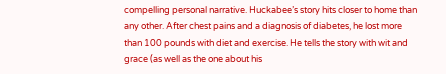compelling personal narrative. Huckabee’s story hits closer to home than any other. After chest pains and a diagnosis of diabetes, he lost more than 100 pounds with diet and exercise. He tells the story with wit and grace (as well as the one about his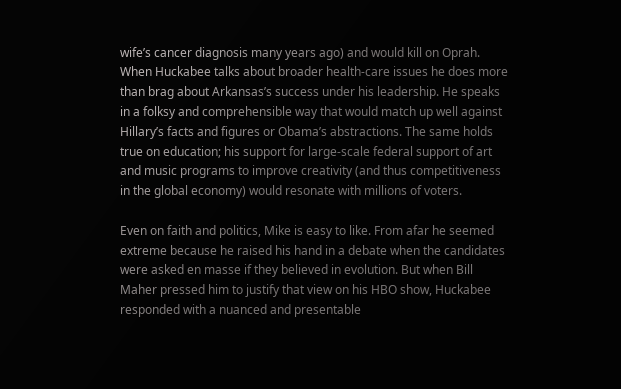wife’s cancer diagnosis many years ago) and would kill on Oprah. When Huckabee talks about broader health-care issues he does more than brag about Arkansas’s success under his leadership. He speaks in a folksy and comprehensible way that would match up well against Hillary’s facts and figures or Obama’s abstractions. The same holds true on education; his support for large-scale federal support of art and music programs to improve creativity (and thus competitiveness in the global economy) would resonate with millions of voters.

Even on faith and politics, Mike is easy to like. From afar he seemed extreme because he raised his hand in a debate when the candidates were asked en masse if they believed in evolution. But when Bill Maher pressed him to justify that view on his HBO show, Huckabee responded with a nuanced and presentable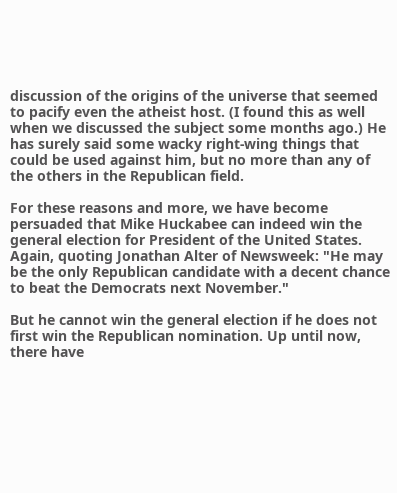discussion of the origins of the universe that seemed to pacify even the atheist host. (I found this as well when we discussed the subject some months ago.) He has surely said some wacky right-wing things that could be used against him, but no more than any of the others in the Republican field.

For these reasons and more, we have become persuaded that Mike Huckabee can indeed win the general election for President of the United States. Again, quoting Jonathan Alter of Newsweek: "He may be the only Republican candidate with a decent chance to beat the Democrats next November."

But he cannot win the general election if he does not first win the Republican nomination. Up until now, there have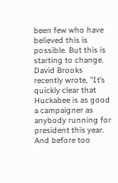been few who have believed this is possible. But this is starting to change. David Brooks recently wrote, "It’s quickly clear that Huckabee is as good a campaigner as anybody running for president this year. And before too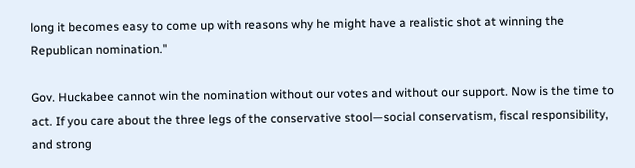long it becomes easy to come up with reasons why he might have a realistic shot at winning the Republican nomination."

Gov. Huckabee cannot win the nomination without our votes and without our support. Now is the time to act. If you care about the three legs of the conservative stool—social conservatism, fiscal responsibility, and strong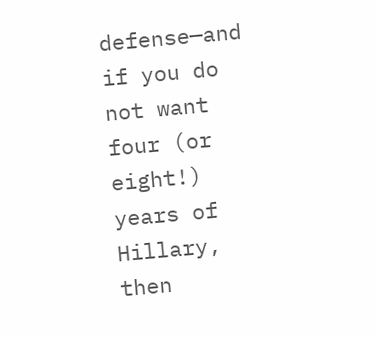defense—and if you do not want four (or eight!) years of Hillary, then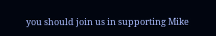you should join us in supporting Mike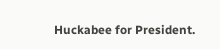Huckabee for President.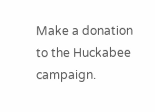Make a donation to the Huckabee campaign.